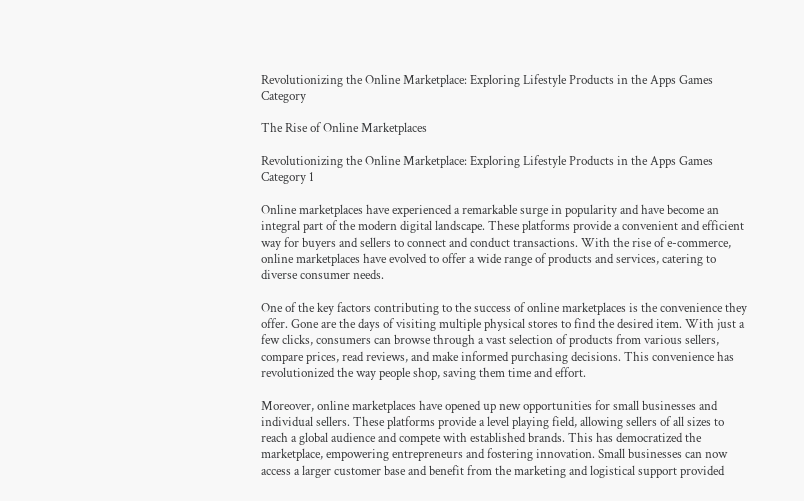Revolutionizing the Online Marketplace: Exploring Lifestyle Products in the Apps Games Category

The Rise of Online Marketplaces

Revolutionizing the Online Marketplace: Exploring Lifestyle Products in the Apps Games Category 1

Online marketplaces have experienced a remarkable surge in popularity and have become an integral part of the modern digital landscape. These platforms provide a convenient and efficient way for buyers and sellers to connect and conduct transactions. With the rise of e-commerce, online marketplaces have evolved to offer a wide range of products and services, catering to diverse consumer needs.

One of the key factors contributing to the success of online marketplaces is the convenience they offer. Gone are the days of visiting multiple physical stores to find the desired item. With just a few clicks, consumers can browse through a vast selection of products from various sellers, compare prices, read reviews, and make informed purchasing decisions. This convenience has revolutionized the way people shop, saving them time and effort.

Moreover, online marketplaces have opened up new opportunities for small businesses and individual sellers. These platforms provide a level playing field, allowing sellers of all sizes to reach a global audience and compete with established brands. This has democratized the marketplace, empowering entrepreneurs and fostering innovation. Small businesses can now access a larger customer base and benefit from the marketing and logistical support provided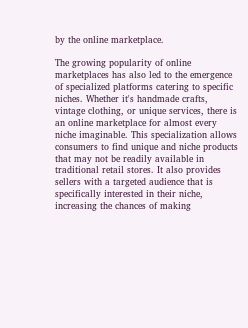by the online marketplace.

The growing popularity of online marketplaces has also led to the emergence of specialized platforms catering to specific niches. Whether it's handmade crafts, vintage clothing, or unique services, there is an online marketplace for almost every niche imaginable. This specialization allows consumers to find unique and niche products that may not be readily available in traditional retail stores. It also provides sellers with a targeted audience that is specifically interested in their niche, increasing the chances of making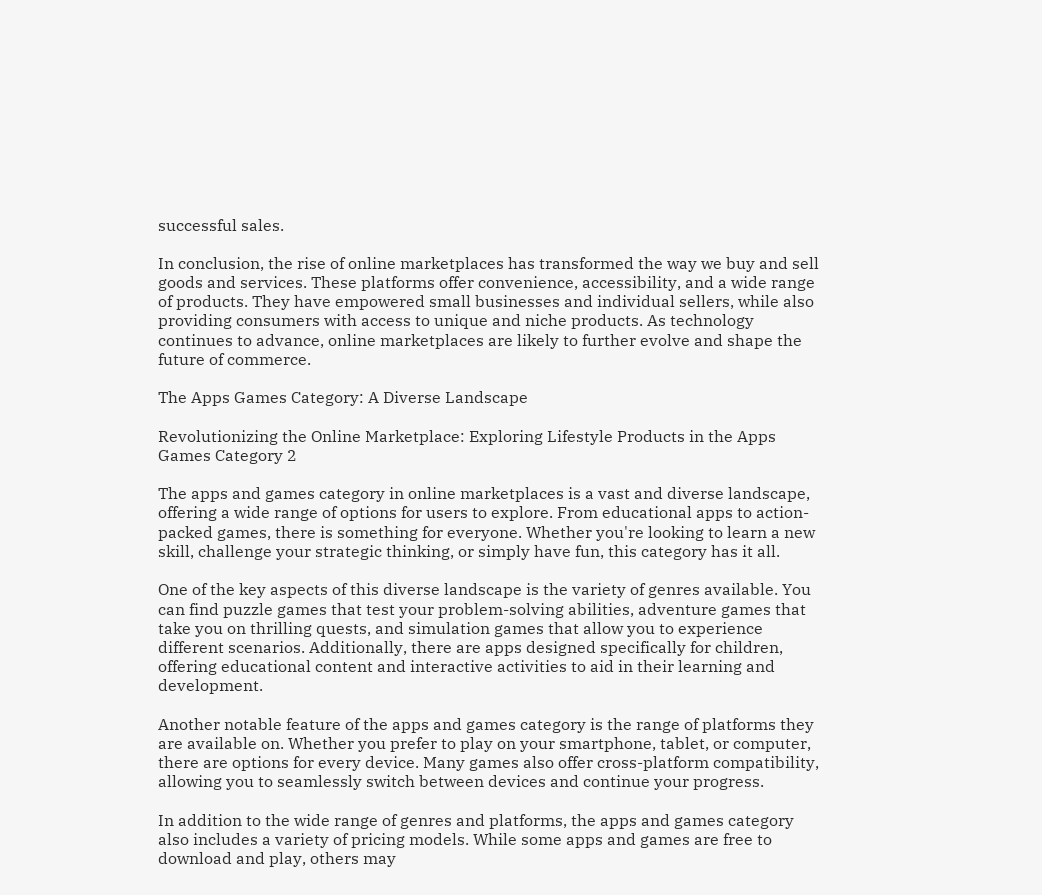successful sales.

In conclusion, the rise of online marketplaces has transformed the way we buy and sell goods and services. These platforms offer convenience, accessibility, and a wide range of products. They have empowered small businesses and individual sellers, while also providing consumers with access to unique and niche products. As technology continues to advance, online marketplaces are likely to further evolve and shape the future of commerce.

The Apps Games Category: A Diverse Landscape

Revolutionizing the Online Marketplace: Exploring Lifestyle Products in the Apps Games Category 2

The apps and games category in online marketplaces is a vast and diverse landscape, offering a wide range of options for users to explore. From educational apps to action-packed games, there is something for everyone. Whether you're looking to learn a new skill, challenge your strategic thinking, or simply have fun, this category has it all.

One of the key aspects of this diverse landscape is the variety of genres available. You can find puzzle games that test your problem-solving abilities, adventure games that take you on thrilling quests, and simulation games that allow you to experience different scenarios. Additionally, there are apps designed specifically for children, offering educational content and interactive activities to aid in their learning and development.

Another notable feature of the apps and games category is the range of platforms they are available on. Whether you prefer to play on your smartphone, tablet, or computer, there are options for every device. Many games also offer cross-platform compatibility, allowing you to seamlessly switch between devices and continue your progress.

In addition to the wide range of genres and platforms, the apps and games category also includes a variety of pricing models. While some apps and games are free to download and play, others may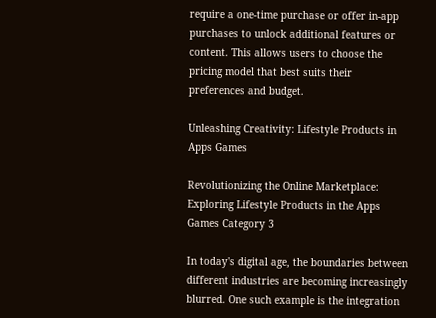require a one-time purchase or offer in-app purchases to unlock additional features or content. This allows users to choose the pricing model that best suits their preferences and budget.

Unleashing Creativity: Lifestyle Products in Apps Games

Revolutionizing the Online Marketplace: Exploring Lifestyle Products in the Apps Games Category 3

In today's digital age, the boundaries between different industries are becoming increasingly blurred. One such example is the integration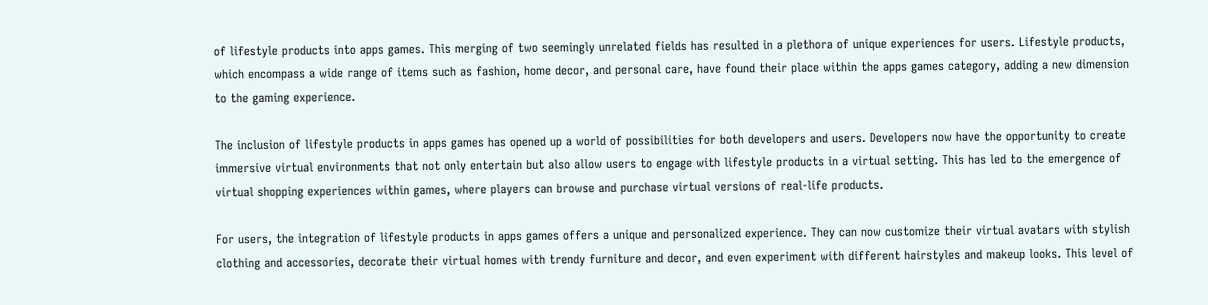of lifestyle products into apps games. This merging of two seemingly unrelated fields has resulted in a plethora of unique experiences for users. Lifestyle products, which encompass a wide range of items such as fashion, home decor, and personal care, have found their place within the apps games category, adding a new dimension to the gaming experience.

The inclusion of lifestyle products in apps games has opened up a world of possibilities for both developers and users. Developers now have the opportunity to create immersive virtual environments that not only entertain but also allow users to engage with lifestyle products in a virtual setting. This has led to the emergence of virtual shopping experiences within games, where players can browse and purchase virtual versions of real-life products.

For users, the integration of lifestyle products in apps games offers a unique and personalized experience. They can now customize their virtual avatars with stylish clothing and accessories, decorate their virtual homes with trendy furniture and decor, and even experiment with different hairstyles and makeup looks. This level of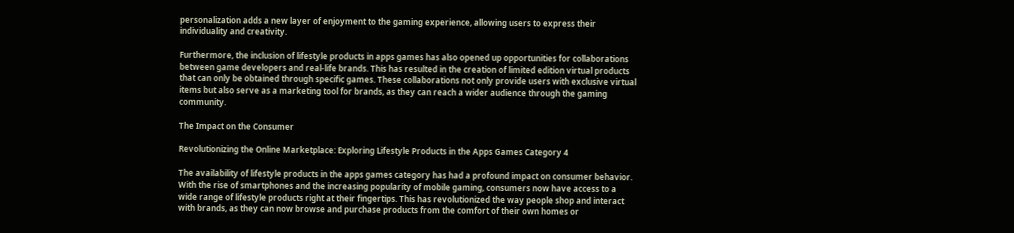personalization adds a new layer of enjoyment to the gaming experience, allowing users to express their individuality and creativity.

Furthermore, the inclusion of lifestyle products in apps games has also opened up opportunities for collaborations between game developers and real-life brands. This has resulted in the creation of limited edition virtual products that can only be obtained through specific games. These collaborations not only provide users with exclusive virtual items but also serve as a marketing tool for brands, as they can reach a wider audience through the gaming community.

The Impact on the Consumer

Revolutionizing the Online Marketplace: Exploring Lifestyle Products in the Apps Games Category 4

The availability of lifestyle products in the apps games category has had a profound impact on consumer behavior. With the rise of smartphones and the increasing popularity of mobile gaming, consumers now have access to a wide range of lifestyle products right at their fingertips. This has revolutionized the way people shop and interact with brands, as they can now browse and purchase products from the comfort of their own homes or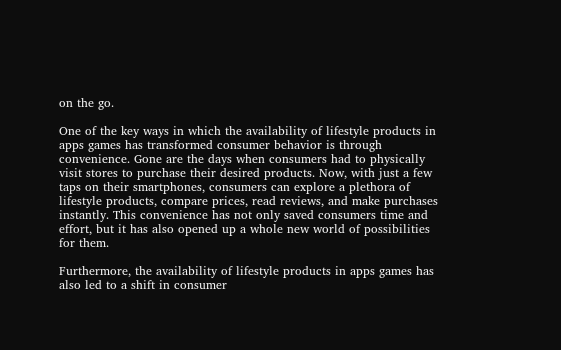on the go.

One of the key ways in which the availability of lifestyle products in apps games has transformed consumer behavior is through convenience. Gone are the days when consumers had to physically visit stores to purchase their desired products. Now, with just a few taps on their smartphones, consumers can explore a plethora of lifestyle products, compare prices, read reviews, and make purchases instantly. This convenience has not only saved consumers time and effort, but it has also opened up a whole new world of possibilities for them.

Furthermore, the availability of lifestyle products in apps games has also led to a shift in consumer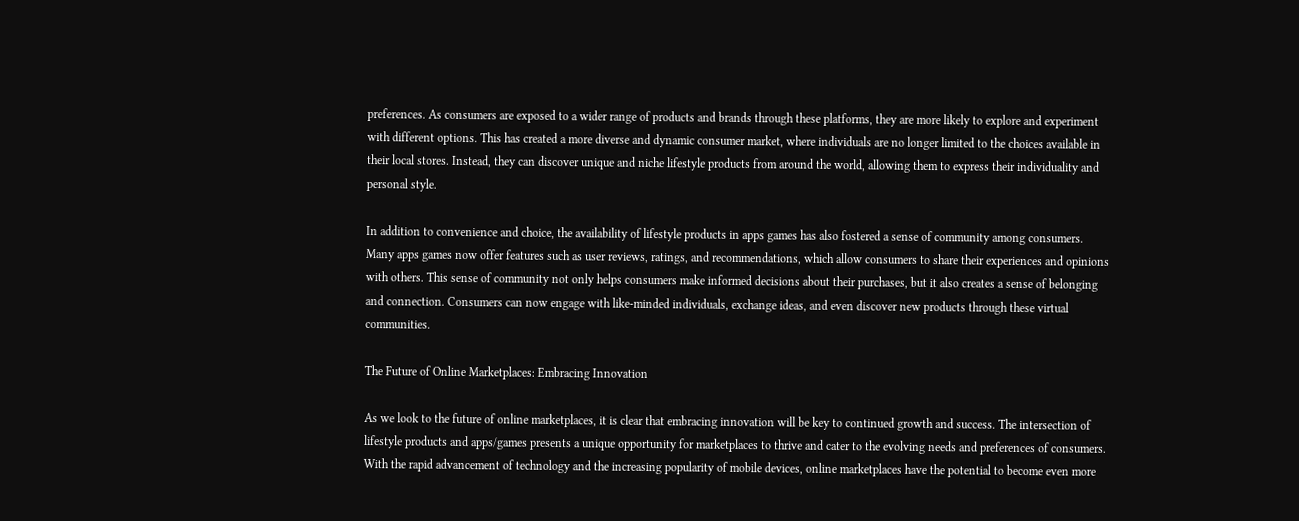preferences. As consumers are exposed to a wider range of products and brands through these platforms, they are more likely to explore and experiment with different options. This has created a more diverse and dynamic consumer market, where individuals are no longer limited to the choices available in their local stores. Instead, they can discover unique and niche lifestyle products from around the world, allowing them to express their individuality and personal style.

In addition to convenience and choice, the availability of lifestyle products in apps games has also fostered a sense of community among consumers. Many apps games now offer features such as user reviews, ratings, and recommendations, which allow consumers to share their experiences and opinions with others. This sense of community not only helps consumers make informed decisions about their purchases, but it also creates a sense of belonging and connection. Consumers can now engage with like-minded individuals, exchange ideas, and even discover new products through these virtual communities.

The Future of Online Marketplaces: Embracing Innovation

As we look to the future of online marketplaces, it is clear that embracing innovation will be key to continued growth and success. The intersection of lifestyle products and apps/games presents a unique opportunity for marketplaces to thrive and cater to the evolving needs and preferences of consumers. With the rapid advancement of technology and the increasing popularity of mobile devices, online marketplaces have the potential to become even more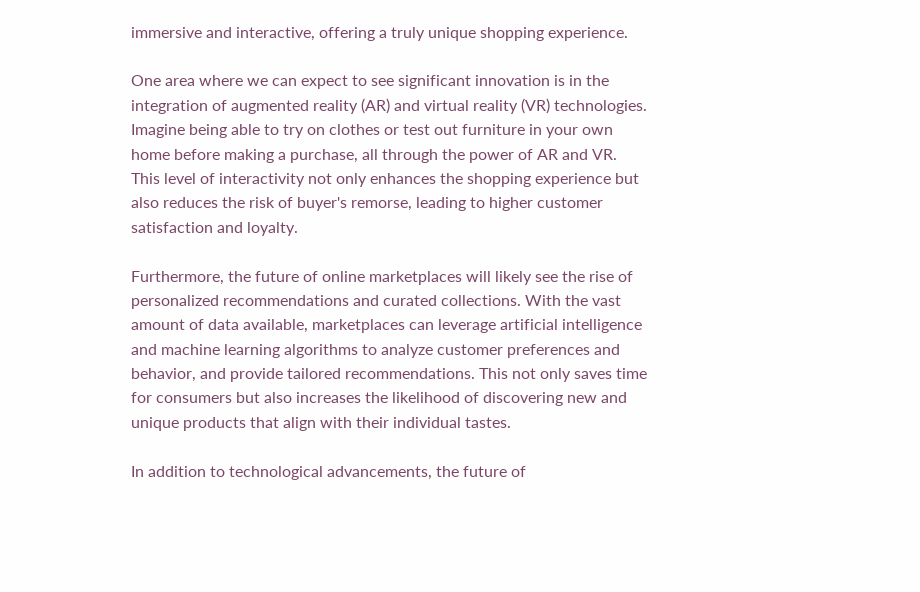immersive and interactive, offering a truly unique shopping experience.

One area where we can expect to see significant innovation is in the integration of augmented reality (AR) and virtual reality (VR) technologies. Imagine being able to try on clothes or test out furniture in your own home before making a purchase, all through the power of AR and VR. This level of interactivity not only enhances the shopping experience but also reduces the risk of buyer's remorse, leading to higher customer satisfaction and loyalty.

Furthermore, the future of online marketplaces will likely see the rise of personalized recommendations and curated collections. With the vast amount of data available, marketplaces can leverage artificial intelligence and machine learning algorithms to analyze customer preferences and behavior, and provide tailored recommendations. This not only saves time for consumers but also increases the likelihood of discovering new and unique products that align with their individual tastes.

In addition to technological advancements, the future of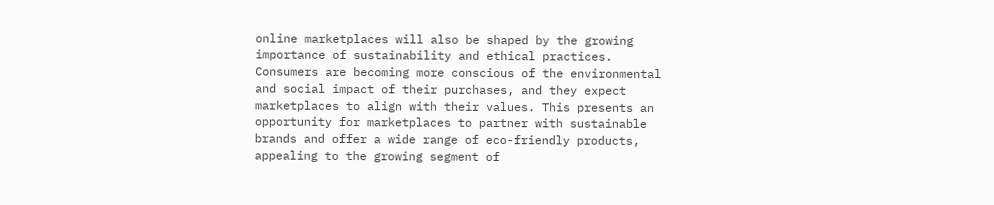online marketplaces will also be shaped by the growing importance of sustainability and ethical practices. Consumers are becoming more conscious of the environmental and social impact of their purchases, and they expect marketplaces to align with their values. This presents an opportunity for marketplaces to partner with sustainable brands and offer a wide range of eco-friendly products, appealing to the growing segment of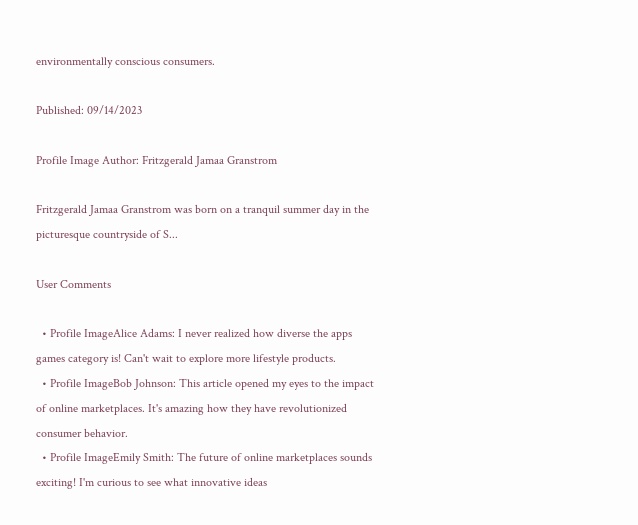environmentally conscious consumers.

Published: 09/14/2023

Profile Image Author: Fritzgerald Jamaa Granstrom

Fritzgerald Jamaa Granstrom was born on a tranquil summer day in the picturesque countryside of S...

User Comments

  • Profile ImageAlice Adams: I never realized how diverse the apps games category is! Can't wait to explore more lifestyle products.
  • Profile ImageBob Johnson: This article opened my eyes to the impact of online marketplaces. It's amazing how they have revolutionized consumer behavior.
  • Profile ImageEmily Smith: The future of online marketplaces sounds exciting! I'm curious to see what innovative ideas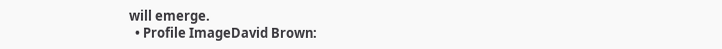will emerge.
  • Profile ImageDavid Brown: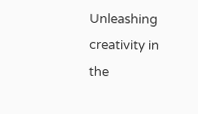Unleashing creativity in the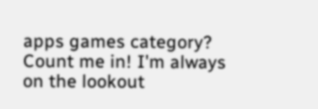apps games category? Count me in! I'm always on the lookout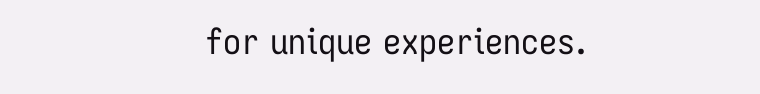for unique experiences.